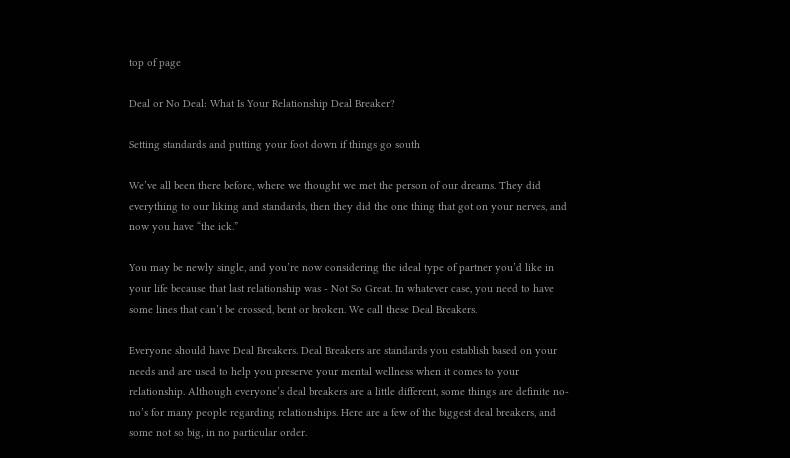top of page

Deal or No Deal: What Is Your Relationship Deal Breaker?

Setting standards and putting your foot down if things go south

We’ve all been there before, where we thought we met the person of our dreams. They did everything to our liking and standards, then they did the one thing that got on your nerves, and now you have “the ick.”

You may be newly single, and you’re now considering the ideal type of partner you’d like in your life because that last relationship was - Not So Great. In whatever case, you need to have some lines that can’t be crossed, bent or broken. We call these Deal Breakers.

Everyone should have Deal Breakers. Deal Breakers are standards you establish based on your needs and are used to help you preserve your mental wellness when it comes to your relationship. Although everyone’s deal breakers are a little different, some things are definite no-no’s for many people regarding relationships. Here are a few of the biggest deal breakers, and some not so big, in no particular order.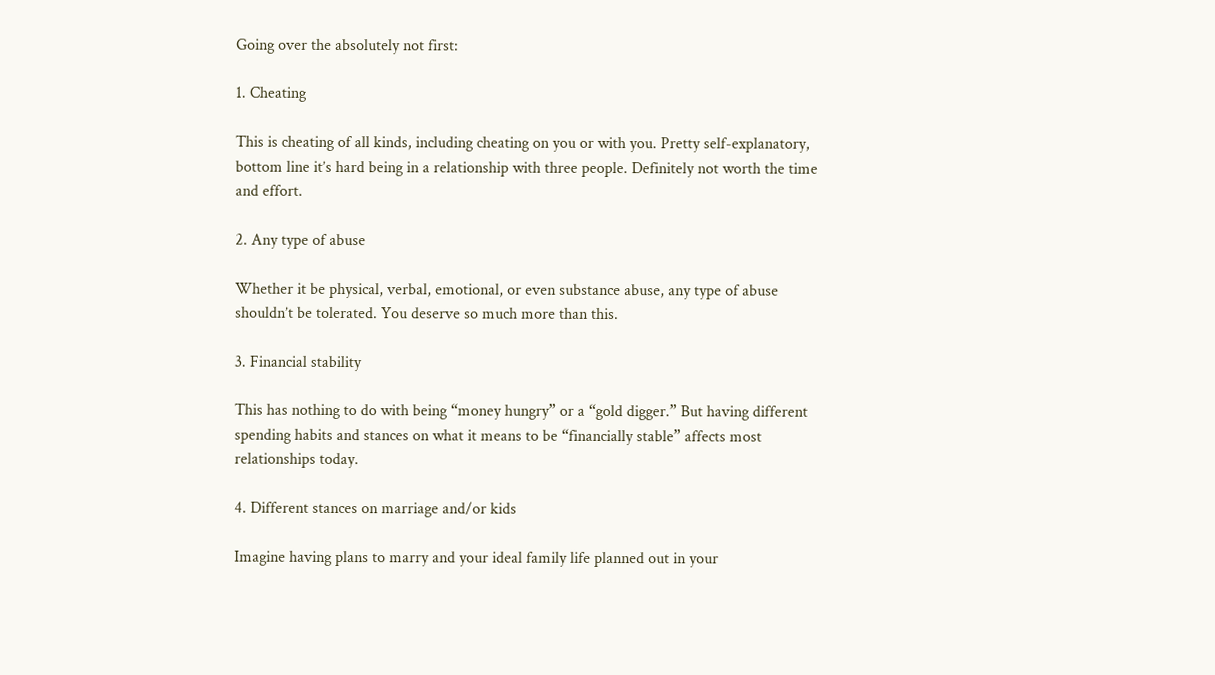Going over the absolutely not first:

1. Cheating

This is cheating of all kinds, including cheating on you or with you. Pretty self-explanatory, bottom line it’s hard being in a relationship with three people. Definitely not worth the time and effort.

2. Any type of abuse

Whether it be physical, verbal, emotional, or even substance abuse, any type of abuse shouldn’t be tolerated. You deserve so much more than this.

3. Financial stability

This has nothing to do with being “money hungry” or a “gold digger.” But having different spending habits and stances on what it means to be “financially stable” affects most relationships today.

4. Different stances on marriage and/or kids

Imagine having plans to marry and your ideal family life planned out in your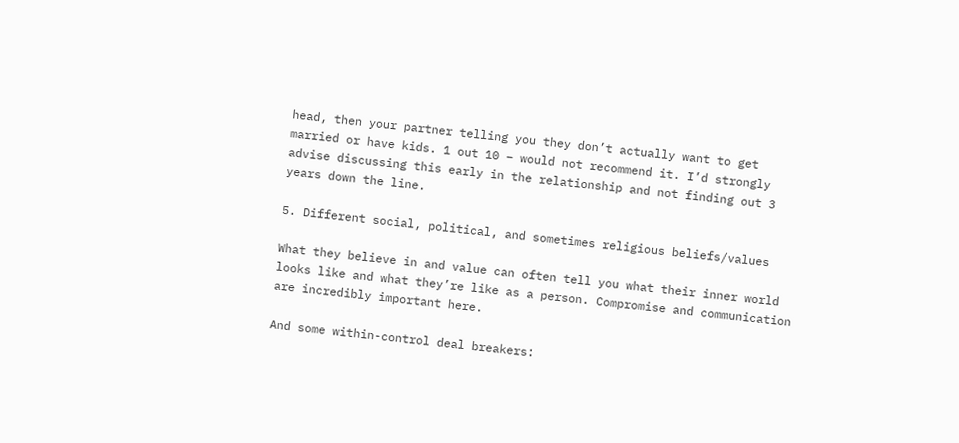head, then your partner telling you they don’t actually want to get married or have kids. 1 out 10 – would not recommend it. I’d strongly advise discussing this early in the relationship and not finding out 3 years down the line.

5. Different social, political, and sometimes religious beliefs/values

What they believe in and value can often tell you what their inner world looks like and what they’re like as a person. Compromise and communication are incredibly important here.

And some within-control deal breakers: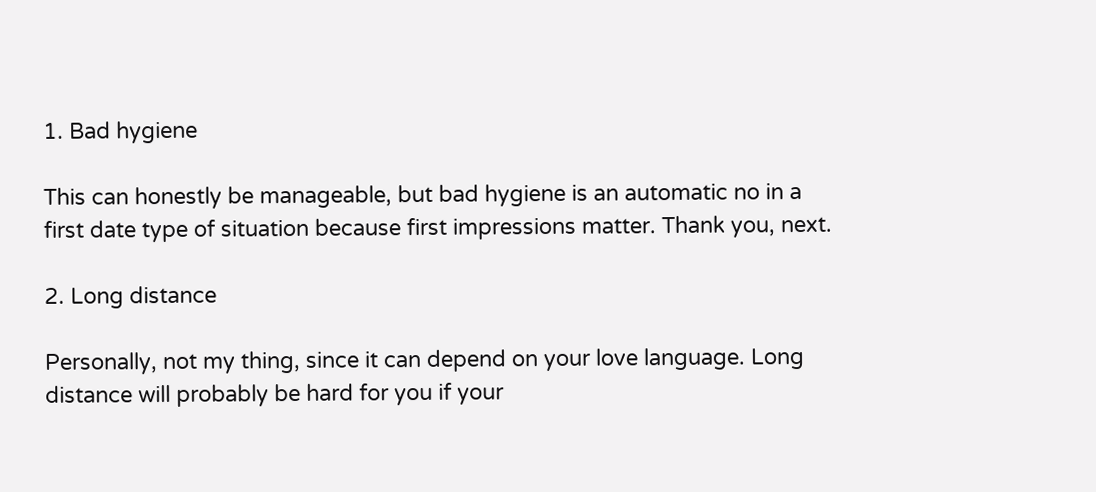1. Bad hygiene

This can honestly be manageable, but bad hygiene is an automatic no in a first date type of situation because first impressions matter. Thank you, next.

2. Long distance

Personally, not my thing, since it can depend on your love language. Long distance will probably be hard for you if your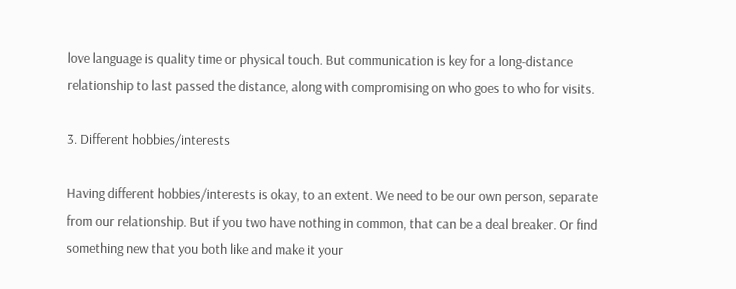love language is quality time or physical touch. But communication is key for a long-distance relationship to last passed the distance, along with compromising on who goes to who for visits.

3. Different hobbies/interests

Having different hobbies/interests is okay, to an extent. We need to be our own person, separate from our relationship. But if you two have nothing in common, that can be a deal breaker. Or find something new that you both like and make it your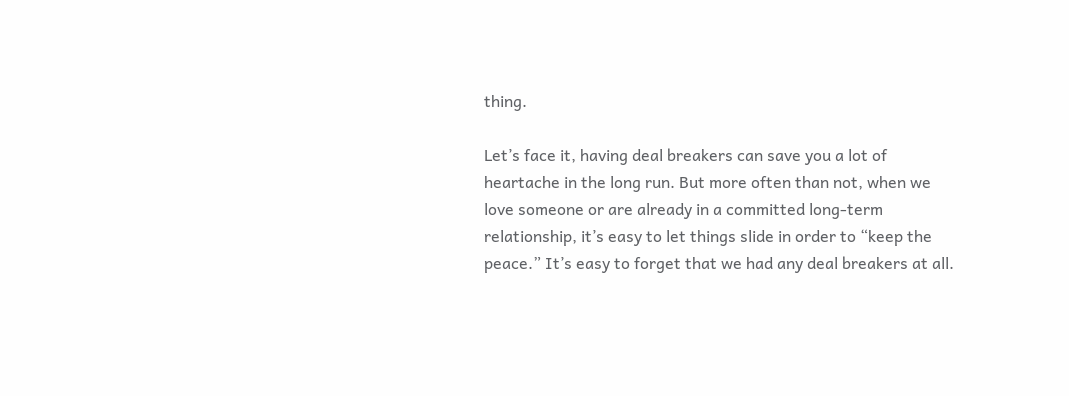thing.

Let’s face it, having deal breakers can save you a lot of heartache in the long run. But more often than not, when we love someone or are already in a committed long-term relationship, it’s easy to let things slide in order to “keep the peace.” It’s easy to forget that we had any deal breakers at all.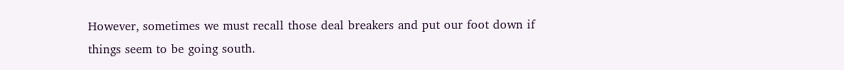However, sometimes we must recall those deal breakers and put our foot down if things seem to be going south.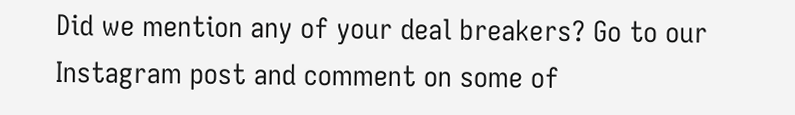Did we mention any of your deal breakers? Go to our Instagram post and comment on some of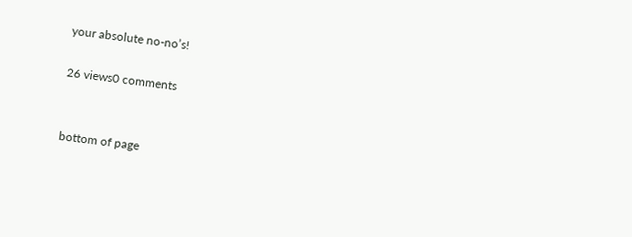your absolute no-no’s!

26 views0 comments


bottom of page